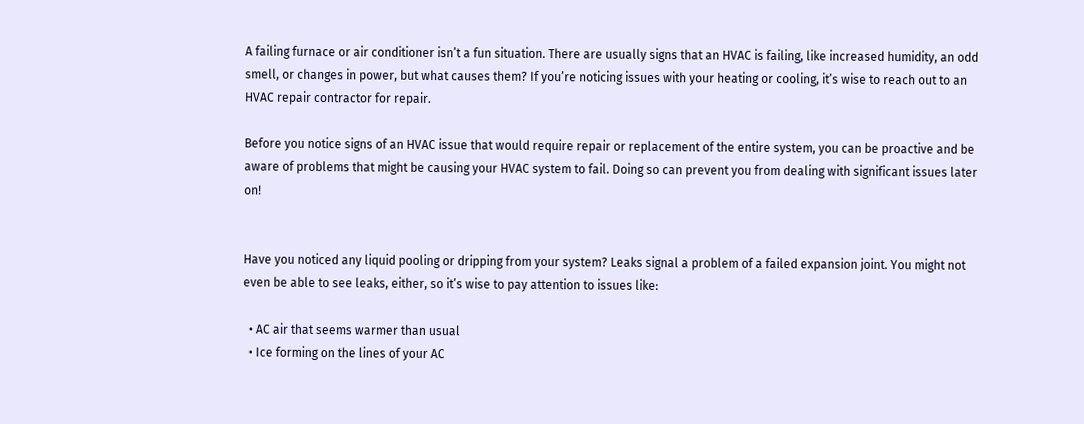A failing furnace or air conditioner isn’t a fun situation. There are usually signs that an HVAC is failing, like increased humidity, an odd smell, or changes in power, but what causes them? If you’re noticing issues with your heating or cooling, it’s wise to reach out to an HVAC repair contractor for repair.

Before you notice signs of an HVAC issue that would require repair or replacement of the entire system, you can be proactive and be aware of problems that might be causing your HVAC system to fail. Doing so can prevent you from dealing with significant issues later on!


Have you noticed any liquid pooling or dripping from your system? Leaks signal a problem of a failed expansion joint. You might not even be able to see leaks, either, so it’s wise to pay attention to issues like:

  • AC air that seems warmer than usual
  • Ice forming on the lines of your AC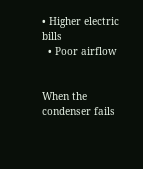• Higher electric bills
  • Poor airflow


When the condenser fails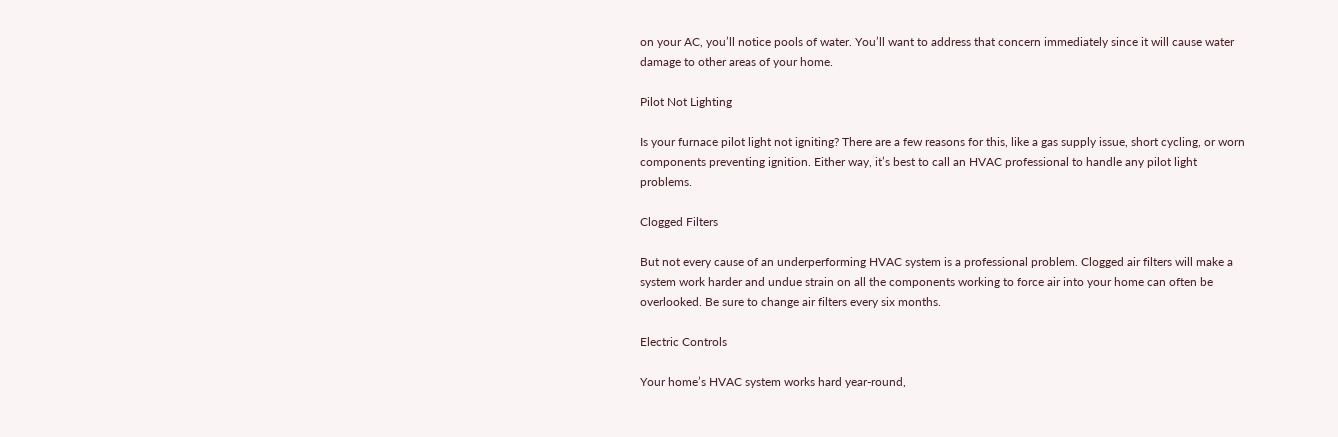on your AC, you’ll notice pools of water. You’ll want to address that concern immediately since it will cause water damage to other areas of your home.

Pilot Not Lighting

Is your furnace pilot light not igniting? There are a few reasons for this, like a gas supply issue, short cycling, or worn components preventing ignition. Either way, it’s best to call an HVAC professional to handle any pilot light problems.

Clogged Filters

But not every cause of an underperforming HVAC system is a professional problem. Clogged air filters will make a system work harder and undue strain on all the components working to force air into your home can often be overlooked. Be sure to change air filters every six months.

Electric Controls

Your home’s HVAC system works hard year-round,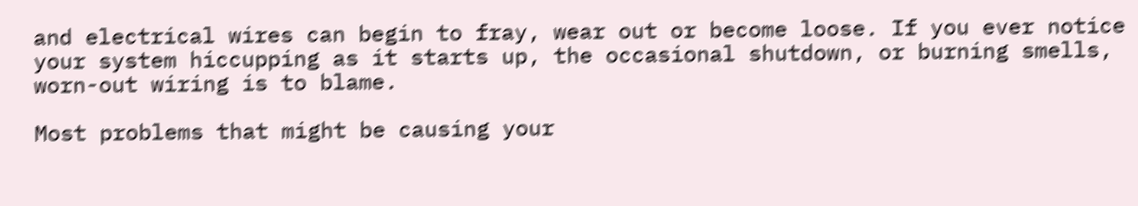and electrical wires can begin to fray, wear out or become loose. If you ever notice your system hiccupping as it starts up, the occasional shutdown, or burning smells, worn-out wiring is to blame.

Most problems that might be causing your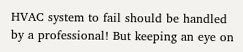HVAC system to fail should be handled by a professional! But keeping an eye on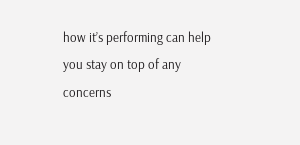how it’s performing can help you stay on top of any concerns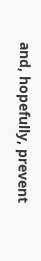and, hopefully, prevent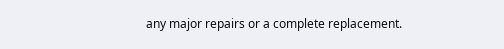any major repairs or a complete replacement.